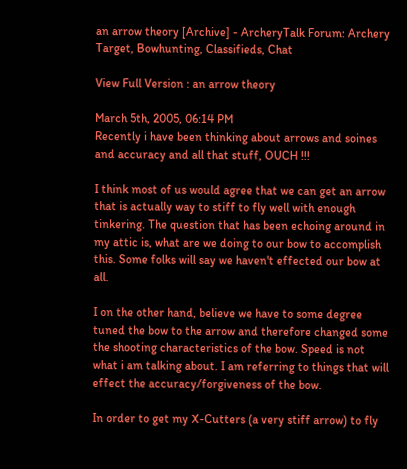an arrow theory [Archive] - ArcheryTalk Forum: Archery Target, Bowhunting, Classifieds, Chat

View Full Version : an arrow theory

March 5th, 2005, 06:14 PM
Recently i have been thinking about arrows and soines and accuracy and all that stuff, OUCH !!!

I think most of us would agree that we can get an arrow that is actually way to stiff to fly well with enough tinkering. The question that has been echoing around in my attic is, what are we doing to our bow to accomplish this. Some folks will say we haven't effected our bow at all.

I on the other hand, believe we have to some degree tuned the bow to the arrow and therefore changed some the shooting characteristics of the bow. Speed is not what i am talking about. I am referring to things that will effect the accuracy/forgiveness of the bow.

In order to get my X-Cutters (a very stiff arrow) to fly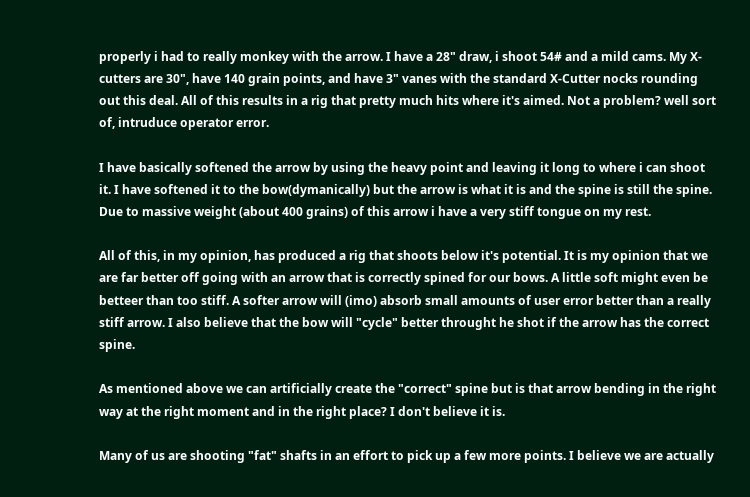properly i had to really monkey with the arrow. I have a 28" draw, i shoot 54# and a mild cams. My X-cutters are 30", have 140 grain points, and have 3" vanes with the standard X-Cutter nocks rounding out this deal. All of this results in a rig that pretty much hits where it's aimed. Not a problem? well sort of, intruduce operator error.

I have basically softened the arrow by using the heavy point and leaving it long to where i can shoot it. I have softened it to the bow(dymanically) but the arrow is what it is and the spine is still the spine. Due to massive weight (about 400 grains) of this arrow i have a very stiff tongue on my rest.

All of this, in my opinion, has produced a rig that shoots below it's potential. It is my opinion that we are far better off going with an arrow that is correctly spined for our bows. A little soft might even be betteer than too stiff. A softer arrow will (imo) absorb small amounts of user error better than a really stiff arrow. I also believe that the bow will "cycle" better throught he shot if the arrow has the correct spine.

As mentioned above we can artificially create the "correct" spine but is that arrow bending in the right way at the right moment and in the right place? I don't believe it is.

Many of us are shooting "fat" shafts in an effort to pick up a few more points. I believe we are actually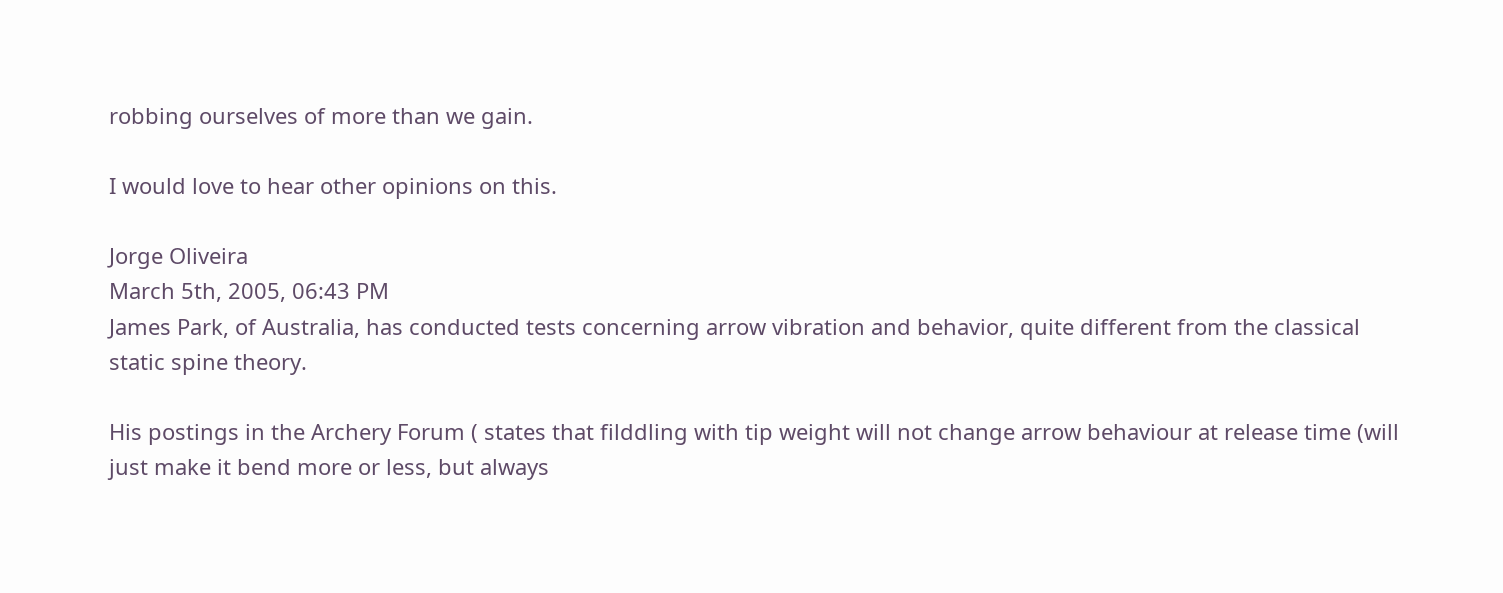robbing ourselves of more than we gain.

I would love to hear other opinions on this.

Jorge Oliveira
March 5th, 2005, 06:43 PM
James Park, of Australia, has conducted tests concerning arrow vibration and behavior, quite different from the classical static spine theory.

His postings in the Archery Forum ( states that filddling with tip weight will not change arrow behaviour at release time (will just make it bend more or less, but always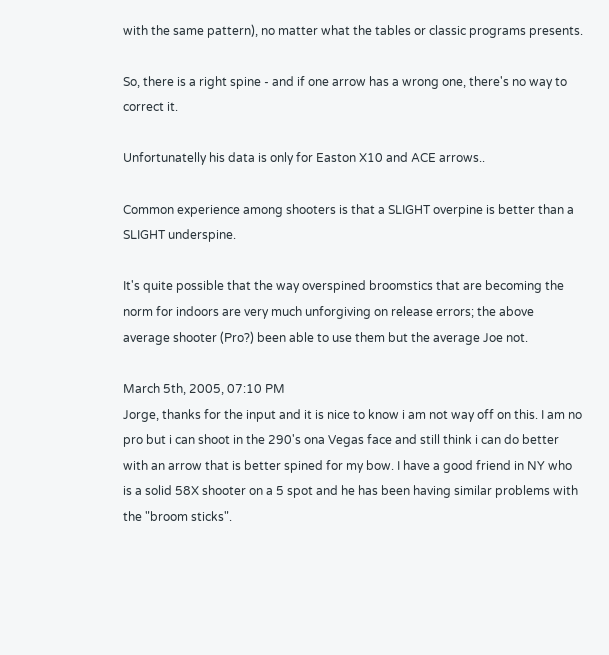with the same pattern), no matter what the tables or classic programs presents.

So, there is a right spine - and if one arrow has a wrong one, there's no way to correct it.

Unfortunatelly his data is only for Easton X10 and ACE arrows..

Common experience among shooters is that a SLIGHT overpine is better than a SLIGHT underspine.

It's quite possible that the way overspined broomstics that are becoming the norm for indoors are very much unforgiving on release errors; the above average shooter (Pro?) been able to use them but the average Joe not.

March 5th, 2005, 07:10 PM
Jorge, thanks for the input and it is nice to know i am not way off on this. I am no pro but i can shoot in the 290's ona Vegas face and still think i can do better with an arrow that is better spined for my bow. I have a good friend in NY who is a solid 58X shooter on a 5 spot and he has been having similar problems with the "broom sticks".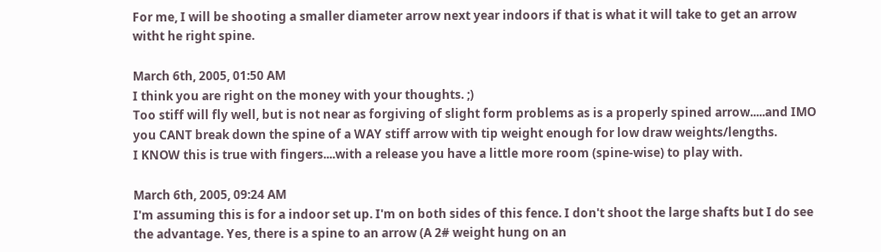For me, I will be shooting a smaller diameter arrow next year indoors if that is what it will take to get an arrow witht he right spine.

March 6th, 2005, 01:50 AM
I think you are right on the money with your thoughts. ;)
Too stiff will fly well, but is not near as forgiving of slight form problems as is a properly spined arrow.....and IMO you CANT break down the spine of a WAY stiff arrow with tip weight enough for low draw weights/lengths.
I KNOW this is true with fingers....with a release you have a little more room (spine-wise) to play with.

March 6th, 2005, 09:24 AM
I'm assuming this is for a indoor set up. I'm on both sides of this fence. I don't shoot the large shafts but I do see the advantage. Yes, there is a spine to an arrow (A 2# weight hung on an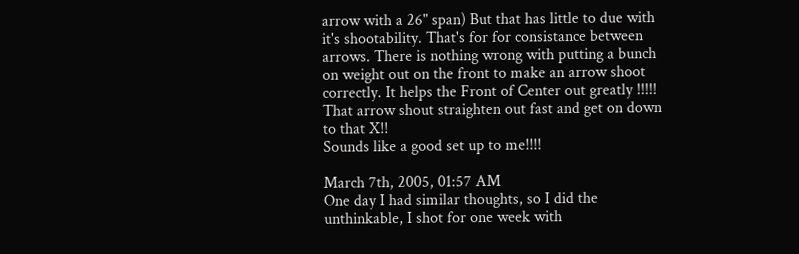arrow with a 26" span) But that has little to due with it's shootability. That's for for consistance between arrows. There is nothing wrong with putting a bunch on weight out on the front to make an arrow shoot correctly. It helps the Front of Center out greatly !!!!! That arrow shout straighten out fast and get on down to that X!!
Sounds like a good set up to me!!!!

March 7th, 2005, 01:57 AM
One day I had similar thoughts, so I did the unthinkable, I shot for one week with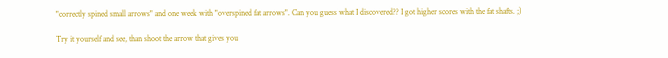"correctly spined small arrows" and one week with "overspined fat arrows". Can you guess what I discovered?? I got higher scores with the fat shafts. ;)

Try it yourself and see, than shoot the arrow that gives you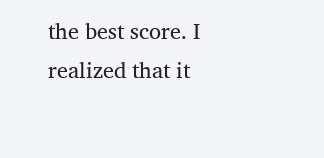the best score. I realized that it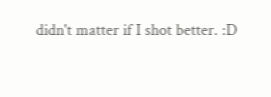didn't matter if I shot better. :D